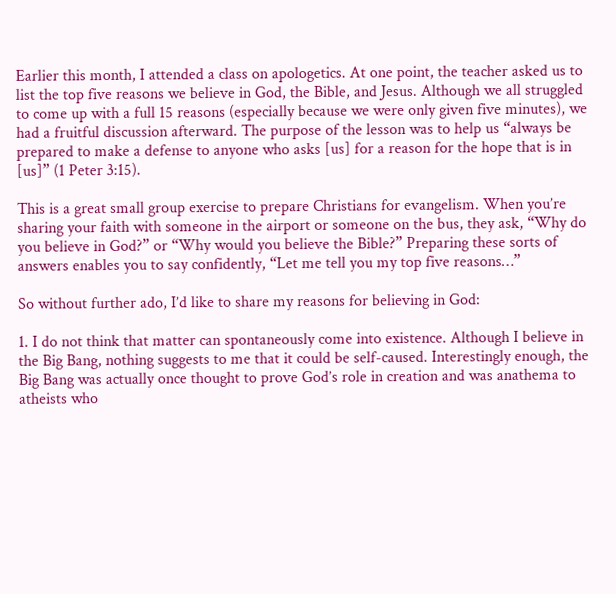Earlier this month, I attended a class on apologetics. At one point, the teacher asked us to list the top five reasons we believe in God, the Bible, and Jesus. Although we all struggled to come up with a full 15 reasons (especially because we were only given five minutes), we had a fruitful discussion afterward. The purpose of the lesson was to help us “always be prepared to make a defense to anyone who asks [us] for a reason for the hope that is in [us]” (1 Peter 3:15).

This is a great small group exercise to prepare Christians for evangelism. When you’re sharing your faith with someone in the airport or someone on the bus, they ask, “Why do you believe in God?” or “Why would you believe the Bible?” Preparing these sorts of answers enables you to say confidently, “Let me tell you my top five reasons…”

So without further ado, I’d like to share my reasons for believing in God:

1. I do not think that matter can spontaneously come into existence. Although I believe in the Big Bang, nothing suggests to me that it could be self-caused. Interestingly enough, the Big Bang was actually once thought to prove God’s role in creation and was anathema to atheists who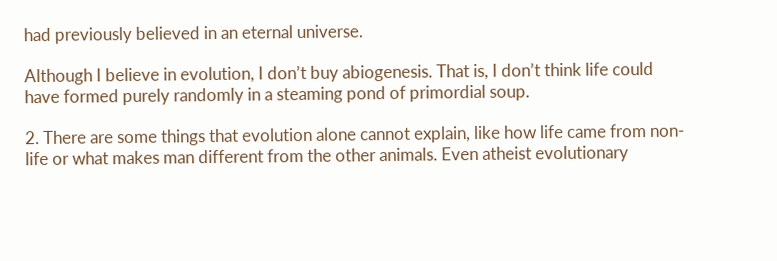had previously believed in an eternal universe.

Although I believe in evolution, I don’t buy abiogenesis. That is, I don’t think life could have formed purely randomly in a steaming pond of primordial soup.

2. There are some things that evolution alone cannot explain, like how life came from non-life or what makes man different from the other animals. Even atheist evolutionary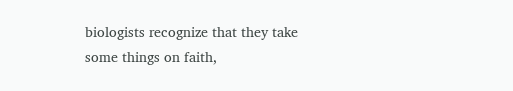biologists recognize that they take some things on faith,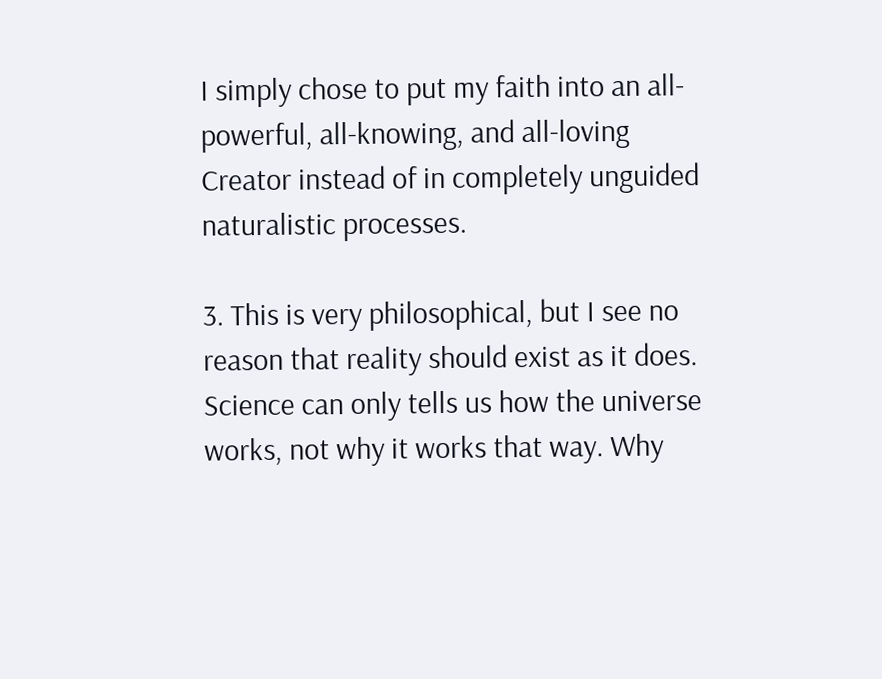I simply chose to put my faith into an all-powerful, all-knowing, and all-loving Creator instead of in completely unguided naturalistic processes.

3. This is very philosophical, but I see no reason that reality should exist as it does. Science can only tells us how the universe works, not why it works that way. Why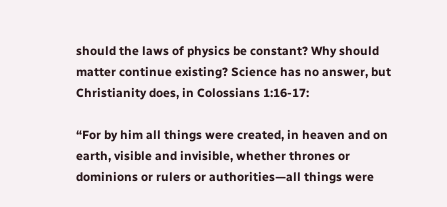should the laws of physics be constant? Why should matter continue existing? Science has no answer, but Christianity does, in Colossians 1:16-17:

“For by him all things were created, in heaven and on earth, visible and invisible, whether thrones or dominions or rulers or authorities—all things were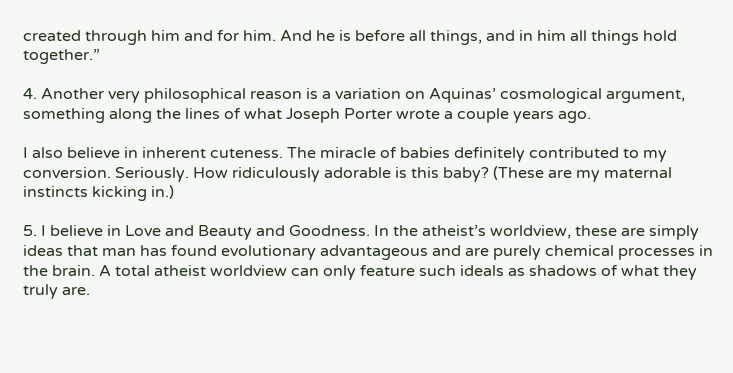created through him and for him. And he is before all things, and in him all things hold together.”

4. Another very philosophical reason is a variation on Aquinas’ cosmological argument, something along the lines of what Joseph Porter wrote a couple years ago.

I also believe in inherent cuteness. The miracle of babies definitely contributed to my conversion. Seriously. How ridiculously adorable is this baby? (These are my maternal instincts kicking in.)

5. I believe in Love and Beauty and Goodness. In the atheist’s worldview, these are simply ideas that man has found evolutionary advantageous and are purely chemical processes in the brain. A total atheist worldview can only feature such ideals as shadows of what they truly are.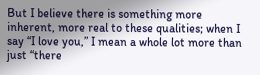But I believe there is something more inherent, more real to these qualities; when I say “I love you,” I mean a whole lot more than just “there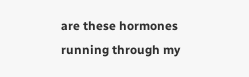are these hormones running through my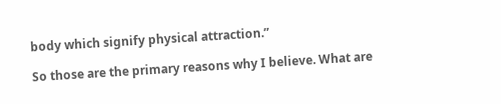body which signify physical attraction.”

So those are the primary reasons why I believe. What are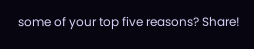some of your top five reasons? Share!